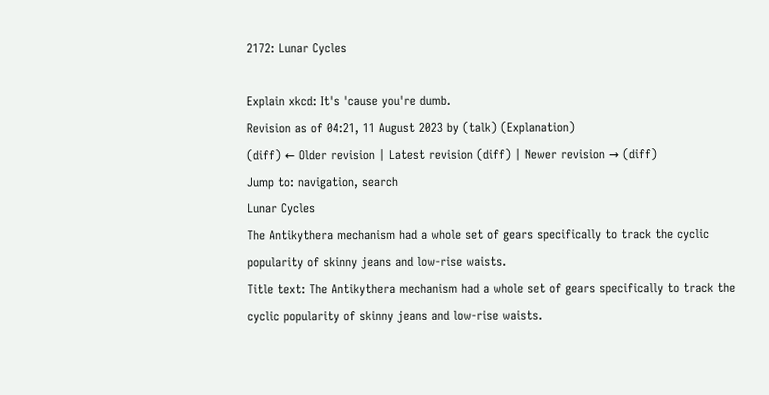2172: Lunar Cycles

Explain xkcd: It's 'cause you're dumb.
Revision as of 04:21, 11 August 2023 by (talk) (Explanation)
(diff) ← Older revision | Latest revision (diff) | Newer revision → (diff)
Jump to: navigation, search
Lunar Cycles
The Antikythera mechanism had a whole set of gears specifically to track the cyclic popularity of skinny jeans and low-rise waists.
Title text: The Antikythera mechanism had a whole set of gears specifically to track the cyclic popularity of skinny jeans and low-rise waists.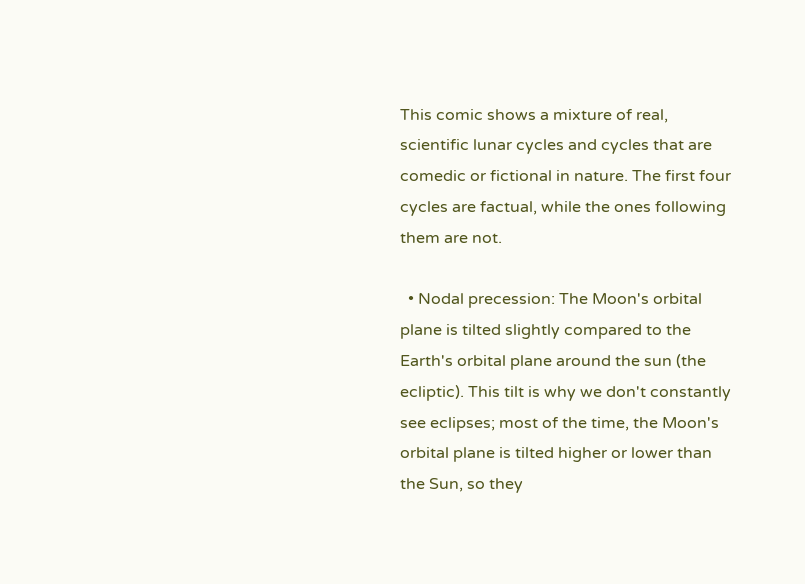This comic shows a mixture of real, scientific lunar cycles and cycles that are comedic or fictional in nature. The first four cycles are factual, while the ones following them are not.

  • Nodal precession: The Moon's orbital plane is tilted slightly compared to the Earth's orbital plane around the sun (the ecliptic). This tilt is why we don't constantly see eclipses; most of the time, the Moon's orbital plane is tilted higher or lower than the Sun, so they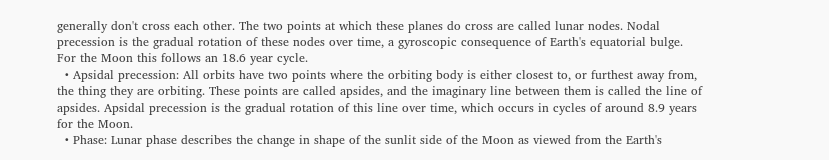generally don't cross each other. The two points at which these planes do cross are called lunar nodes. Nodal precession is the gradual rotation of these nodes over time, a gyroscopic consequence of Earth's equatorial bulge. For the Moon this follows an 18.6 year cycle.
  • Apsidal precession: All orbits have two points where the orbiting body is either closest to, or furthest away from, the thing they are orbiting. These points are called apsides, and the imaginary line between them is called the line of apsides. Apsidal precession is the gradual rotation of this line over time, which occurs in cycles of around 8.9 years for the Moon.
  • Phase: Lunar phase describes the change in shape of the sunlit side of the Moon as viewed from the Earth's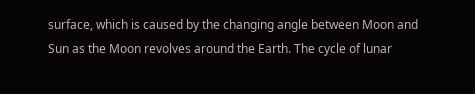surface, which is caused by the changing angle between Moon and Sun as the Moon revolves around the Earth. The cycle of lunar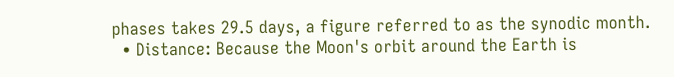phases takes 29.5 days, a figure referred to as the synodic month.
  • Distance: Because the Moon's orbit around the Earth is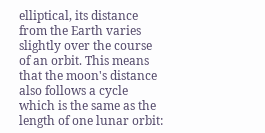elliptical, its distance from the Earth varies slightly over the course of an orbit. This means that the moon's distance also follows a cycle which is the same as the length of one lunar orbit: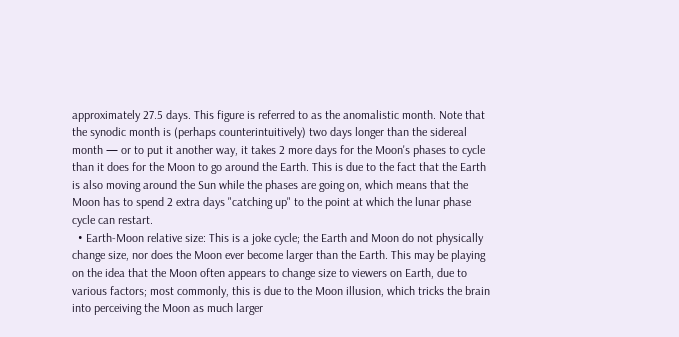approximately 27.5 days. This figure is referred to as the anomalistic month. Note that the synodic month is (perhaps counterintuitively) two days longer than the sidereal month — or to put it another way, it takes 2 more days for the Moon's phases to cycle than it does for the Moon to go around the Earth. This is due to the fact that the Earth is also moving around the Sun while the phases are going on, which means that the Moon has to spend 2 extra days "catching up" to the point at which the lunar phase cycle can restart.
  • Earth-Moon relative size: This is a joke cycle; the Earth and Moon do not physically change size, nor does the Moon ever become larger than the Earth. This may be playing on the idea that the Moon often appears to change size to viewers on Earth, due to various factors; most commonly, this is due to the Moon illusion, which tricks the brain into perceiving the Moon as much larger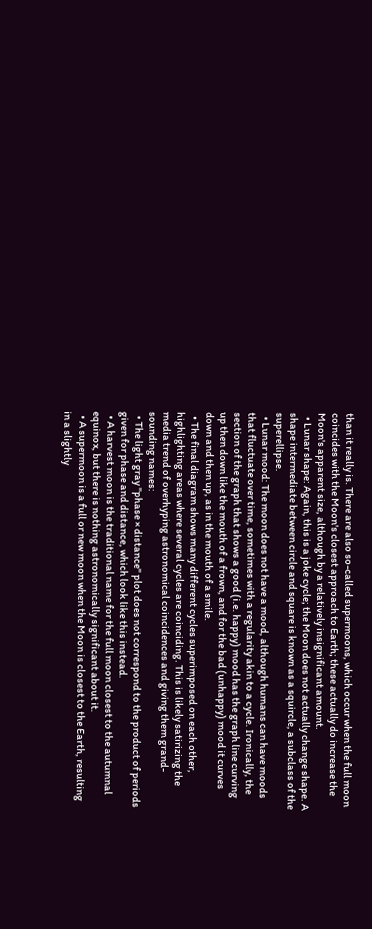than it really is. There are also so-called supermoons, which occur when the full moon coincides with the Moon's closest approach to Earth; these actually do increase the Moon's apparent size, although by a relatively insignificant amount.
  • Lunar shape: Again, this is a joke cycle; the Moon does not actually change shape. A shape intermediate between circle and square is known as a squircle, a subclass of the superellipse.
  • Lunar mood: The moon does not have a mood, although humans can have moods that fluctuate over time, sometimes with a regularity akin to a cycle. Ironically, the section of the graph that shows a good (i.e. happy) mood has the graph line curving up then down like the mouth of a frown, and for the bad (unhappy) mood it curves down and then up, as in the mouth of a smile.
  • The final diagram shows many different cycles superimposed on each other, highlighting areas where several cycles are coinciding. This is likely satirizing the media trend of overhyping astronomical coincidences and giving them grand-sounding names:
  • The light gray "phase × distance" plot does not correspond to the product of periods given for phase and distance, which look like this instead.
  • A harvest moon is the traditional name for the full moon closest to the autumnal equinox, but there is nothing astronomically significant about it.
  • A supermoon is a full or new moon when the Moon is closest to the Earth, resulting in a slightly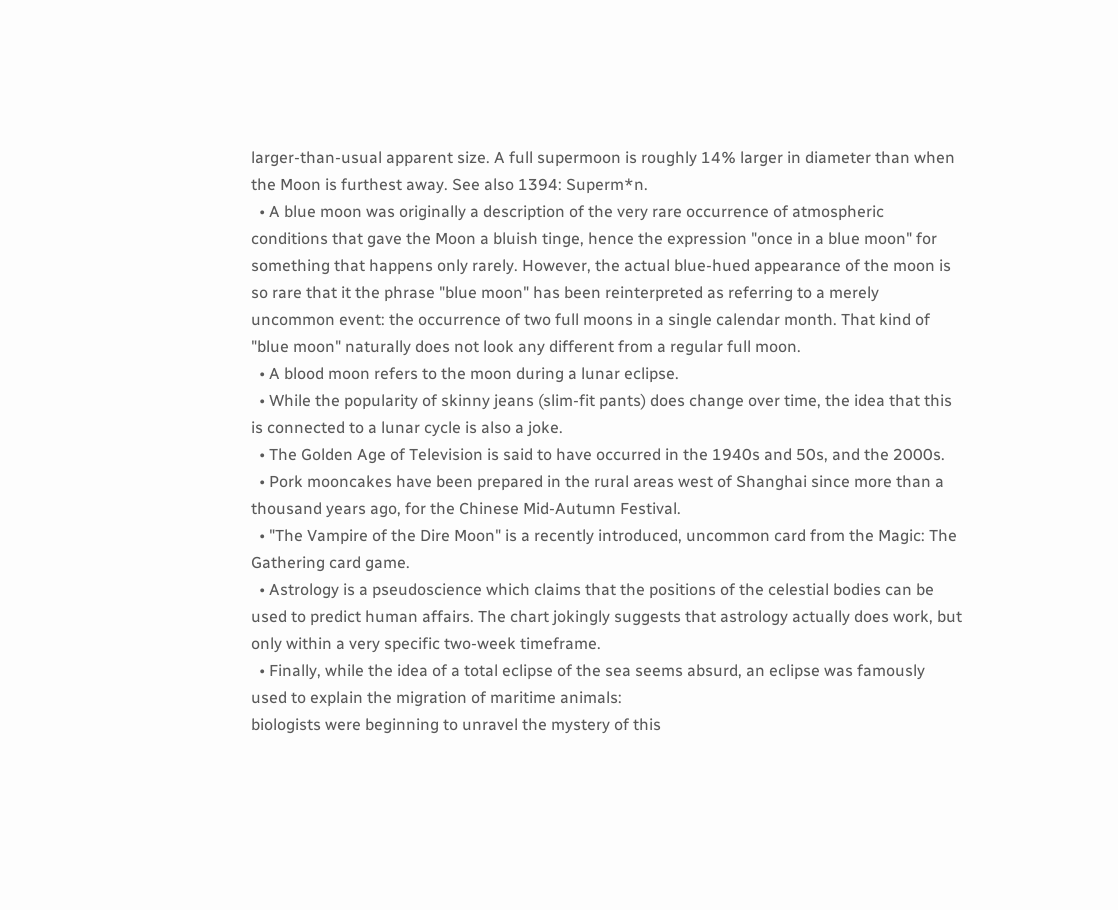larger-than-usual apparent size. A full supermoon is roughly 14% larger in diameter than when the Moon is furthest away. See also 1394: Superm*n.
  • A blue moon was originally a description of the very rare occurrence of atmospheric conditions that gave the Moon a bluish tinge, hence the expression "once in a blue moon" for something that happens only rarely. However, the actual blue-hued appearance of the moon is so rare that it the phrase "blue moon" has been reinterpreted as referring to a merely uncommon event: the occurrence of two full moons in a single calendar month. That kind of "blue moon" naturally does not look any different from a regular full moon.
  • A blood moon refers to the moon during a lunar eclipse.
  • While the popularity of skinny jeans (slim-fit pants) does change over time, the idea that this is connected to a lunar cycle is also a joke.
  • The Golden Age of Television is said to have occurred in the 1940s and 50s, and the 2000s.
  • Pork mooncakes have been prepared in the rural areas west of Shanghai since more than a thousand years ago, for the Chinese Mid-Autumn Festival.
  • "The Vampire of the Dire Moon" is a recently introduced, uncommon card from the Magic: The Gathering card game.
  • Astrology is a pseudoscience which claims that the positions of the celestial bodies can be used to predict human affairs. The chart jokingly suggests that astrology actually does work, but only within a very specific two-week timeframe.
  • Finally, while the idea of a total eclipse of the sea seems absurd, an eclipse was famously used to explain the migration of maritime animals:
biologists were beginning to unravel the mystery of this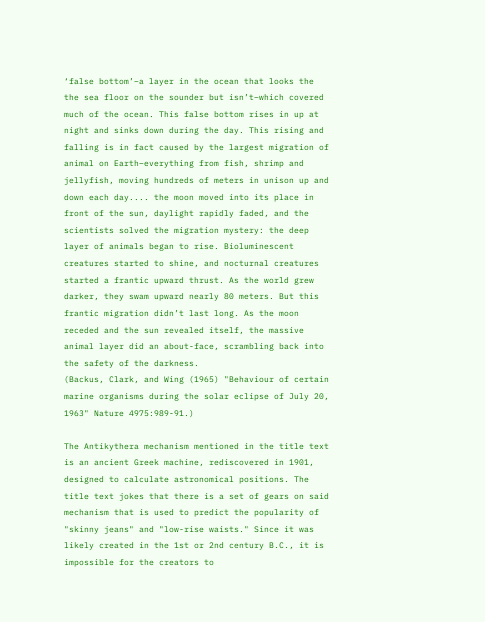‘false bottom’–a layer in the ocean that looks the the sea floor on the sounder but isn’t–which covered much of the ocean. This false bottom rises in up at night and sinks down during the day. This rising and falling is in fact caused by the largest migration of animal on Earth–everything from fish, shrimp and jellyfish, moving hundreds of meters in unison up and down each day.... the moon moved into its place in front of the sun, daylight rapidly faded, and the scientists solved the migration mystery: the deep layer of animals began to rise. Bioluminescent creatures started to shine, and nocturnal creatures started a frantic upward thrust. As the world grew darker, they swam upward nearly 80 meters. But this frantic migration didn’t last long. As the moon receded and the sun revealed itself, the massive animal layer did an about-face, scrambling back into the safety of the darkness.
(Backus, Clark, and Wing (1965) "Behaviour of certain marine organisms during the solar eclipse of July 20, 1963" Nature 4975:989-91.)

The Antikythera mechanism mentioned in the title text is an ancient Greek machine, rediscovered in 1901, designed to calculate astronomical positions. The title text jokes that there is a set of gears on said mechanism that is used to predict the popularity of "skinny jeans" and "low-rise waists." Since it was likely created in the 1st or 2nd century B.C., it is impossible for the creators to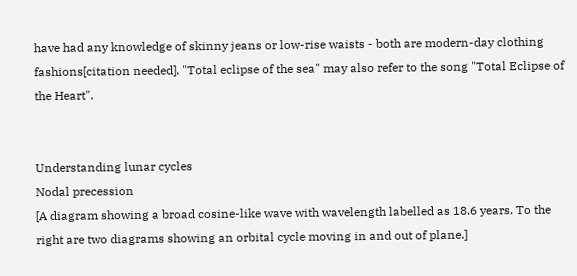have had any knowledge of skinny jeans or low-rise waists - both are modern-day clothing fashions[citation needed]. "Total eclipse of the sea" may also refer to the song "Total Eclipse of the Heart".


Understanding lunar cycles
Nodal precession
[A diagram showing a broad cosine-like wave with wavelength labelled as 18.6 years. To the right are two diagrams showing an orbital cycle moving in and out of plane.]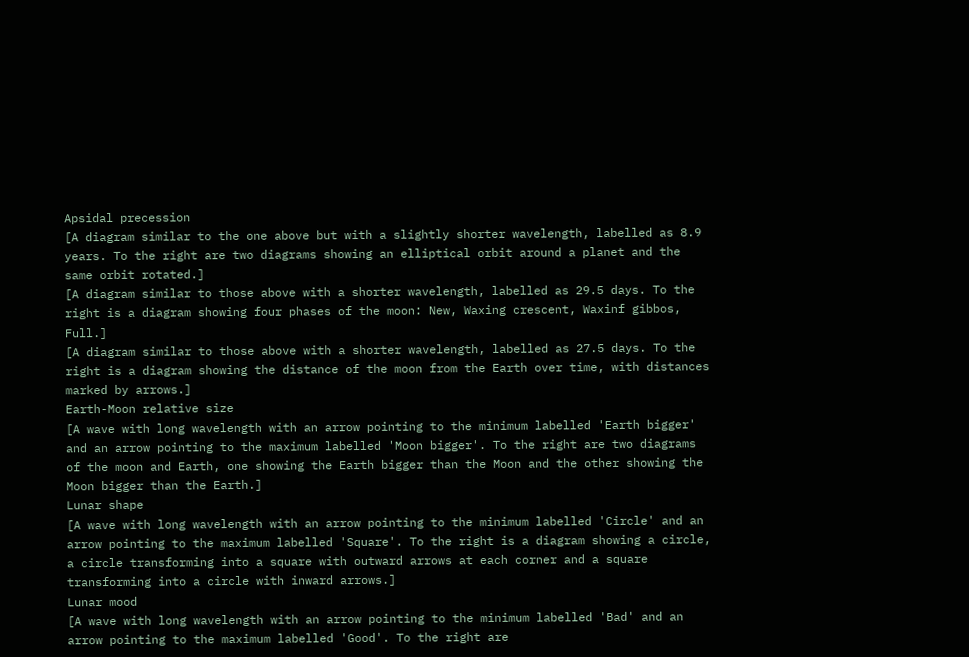Apsidal precession
[A diagram similar to the one above but with a slightly shorter wavelength, labelled as 8.9 years. To the right are two diagrams showing an elliptical orbit around a planet and the same orbit rotated.]
[A diagram similar to those above with a shorter wavelength, labelled as 29.5 days. To the right is a diagram showing four phases of the moon: New, Waxing crescent, Waxinf gibbos, Full.]
[A diagram similar to those above with a shorter wavelength, labelled as 27.5 days. To the right is a diagram showing the distance of the moon from the Earth over time, with distances marked by arrows.]
Earth-Moon relative size
[A wave with long wavelength with an arrow pointing to the minimum labelled 'Earth bigger' and an arrow pointing to the maximum labelled 'Moon bigger'. To the right are two diagrams of the moon and Earth, one showing the Earth bigger than the Moon and the other showing the Moon bigger than the Earth.]
Lunar shape
[A wave with long wavelength with an arrow pointing to the minimum labelled 'Circle' and an arrow pointing to the maximum labelled 'Square'. To the right is a diagram showing a circle, a circle transforming into a square with outward arrows at each corner and a square transforming into a circle with inward arrows.]
Lunar mood
[A wave with long wavelength with an arrow pointing to the minimum labelled 'Bad' and an arrow pointing to the maximum labelled 'Good'. To the right are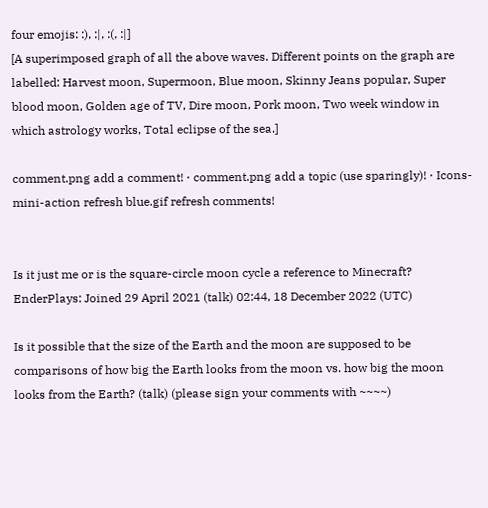four emojis: :), :|, :(, :|]
[A superimposed graph of all the above waves. Different points on the graph are labelled: Harvest moon, Supermoon, Blue moon, Skinny Jeans popular, Super blood moon, Golden age of TV, Dire moon, Pork moon, Two week window in which astrology works, Total eclipse of the sea.]

comment.png add a comment! ⋅ comment.png add a topic (use sparingly)! ⋅ Icons-mini-action refresh blue.gif refresh comments!


Is it just me or is the square-circle moon cycle a reference to Minecraft? EnderPlays: Joined 29 April 2021 (talk) 02:44, 18 December 2022 (UTC)

Is it possible that the size of the Earth and the moon are supposed to be comparisons of how big the Earth looks from the moon vs. how big the moon looks from the Earth? (talk) (please sign your comments with ~~~~)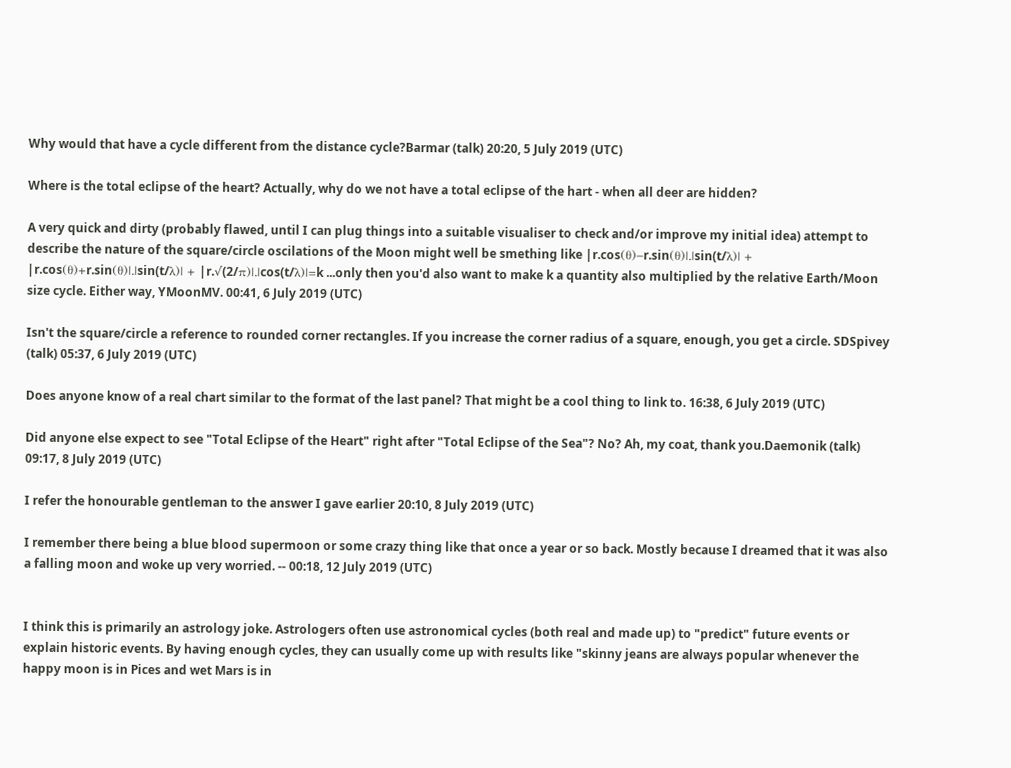Why would that have a cycle different from the distance cycle?Barmar (talk) 20:20, 5 July 2019 (UTC)

Where is the total eclipse of the heart? Actually, why do we not have a total eclipse of the hart - when all deer are hidden?

A very quick and dirty (probably flawed, until I can plug things into a suitable visualiser to check and/or improve my initial idea) attempt to describe the nature of the square/circle oscilations of the Moon might well be smething like |r.cos(θ)−r.sin(θ)|.|sin(t/λ)| + |r.cos(θ)+r.sin(θ)|.|sin(t/λ)| + |r.√(2/π)|.|cos(t/λ)|=k ...only then you'd also want to make k a quantity also multiplied by the relative Earth/Moon size cycle. Either way, YMoonMV. 00:41, 6 July 2019 (UTC)

Isn't the square/circle a reference to rounded corner rectangles. If you increase the corner radius of a square, enough, you get a circle. SDSpivey (talk) 05:37, 6 July 2019 (UTC)

Does anyone know of a real chart similar to the format of the last panel? That might be a cool thing to link to. 16:38, 6 July 2019 (UTC)

Did anyone else expect to see "Total Eclipse of the Heart" right after "Total Eclipse of the Sea"? No? Ah, my coat, thank you.Daemonik (talk) 09:17, 8 July 2019 (UTC)

I refer the honourable gentleman to the answer I gave earlier 20:10, 8 July 2019 (UTC)

I remember there being a blue blood supermoon or some crazy thing like that once a year or so back. Mostly because I dreamed that it was also a falling moon and woke up very worried. -- 00:18, 12 July 2019 (UTC)


I think this is primarily an astrology joke. Astrologers often use astronomical cycles (both real and made up) to "predict" future events or explain historic events. By having enough cycles, they can usually come up with results like "skinny jeans are always popular whenever the happy moon is in Pices and wet Mars is in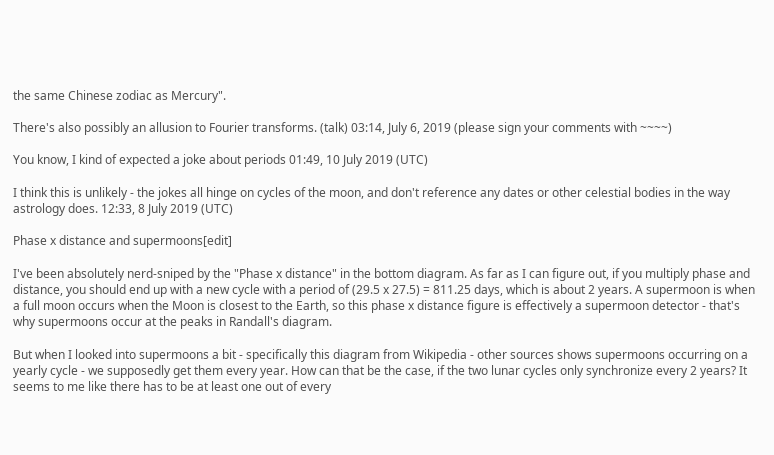the same Chinese zodiac as Mercury".

There's also possibly an allusion to Fourier transforms. (talk) 03:14, July 6, 2019 (please sign your comments with ~~~~)

You know, I kind of expected a joke about periods 01:49, 10 July 2019 (UTC)

I think this is unlikely - the jokes all hinge on cycles of the moon, and don't reference any dates or other celestial bodies in the way astrology does. 12:33, 8 July 2019 (UTC)

Phase x distance and supermoons[edit]

I've been absolutely nerd-sniped by the "Phase x distance" in the bottom diagram. As far as I can figure out, if you multiply phase and distance, you should end up with a new cycle with a period of (29.5 x 27.5) = 811.25 days, which is about 2 years. A supermoon is when a full moon occurs when the Moon is closest to the Earth, so this phase x distance figure is effectively a supermoon detector - that's why supermoons occur at the peaks in Randall's diagram.

But when I looked into supermoons a bit - specifically this diagram from Wikipedia - other sources shows supermoons occurring on a yearly cycle - we supposedly get them every year. How can that be the case, if the two lunar cycles only synchronize every 2 years? It seems to me like there has to be at least one out of every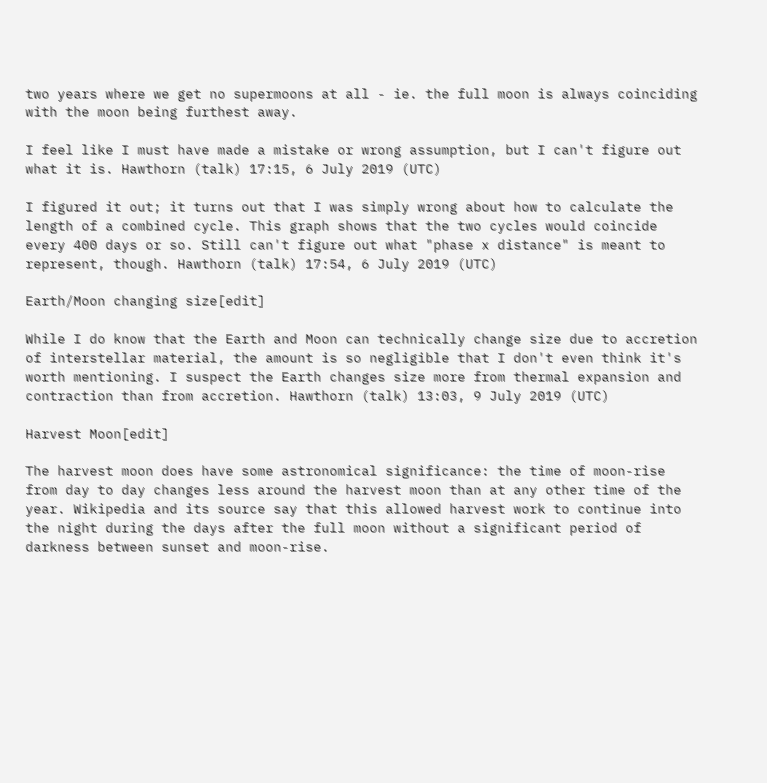two years where we get no supermoons at all - ie. the full moon is always coinciding with the moon being furthest away.

I feel like I must have made a mistake or wrong assumption, but I can't figure out what it is. Hawthorn (talk) 17:15, 6 July 2019 (UTC)

I figured it out; it turns out that I was simply wrong about how to calculate the length of a combined cycle. This graph shows that the two cycles would coincide every 400 days or so. Still can't figure out what "phase x distance" is meant to represent, though. Hawthorn (talk) 17:54, 6 July 2019 (UTC)

Earth/Moon changing size[edit]

While I do know that the Earth and Moon can technically change size due to accretion of interstellar material, the amount is so negligible that I don't even think it's worth mentioning. I suspect the Earth changes size more from thermal expansion and contraction than from accretion. Hawthorn (talk) 13:03, 9 July 2019 (UTC)

Harvest Moon[edit]

The harvest moon does have some astronomical significance: the time of moon-rise from day to day changes less around the harvest moon than at any other time of the year. Wikipedia and its source say that this allowed harvest work to continue into the night during the days after the full moon without a significant period of darkness between sunset and moon-rise.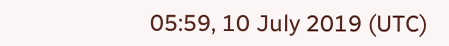05:59, 10 July 2019 (UTC)